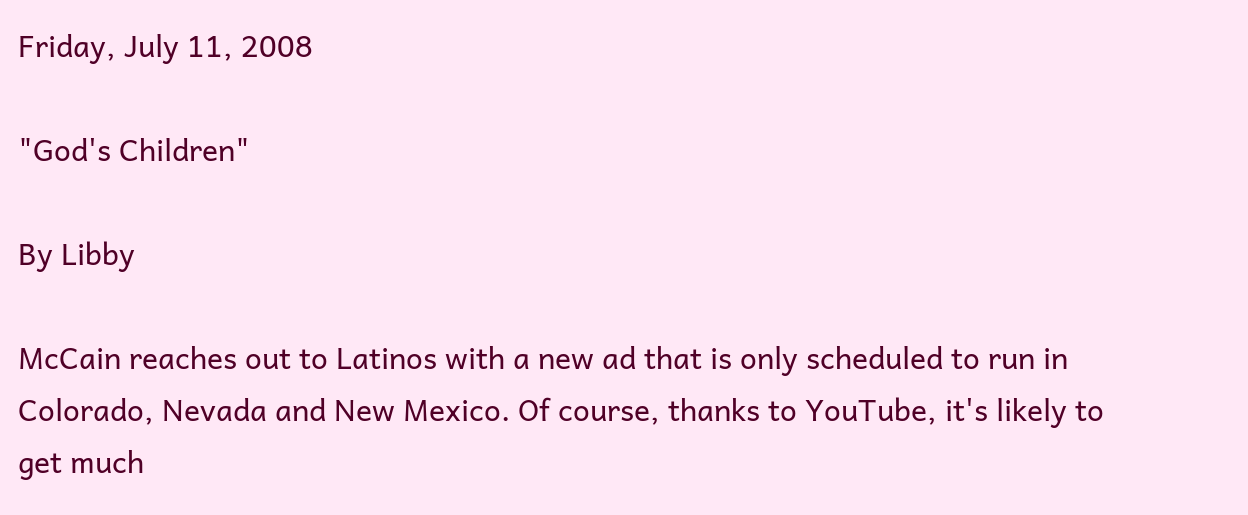Friday, July 11, 2008

"God's Children"

By Libby

McCain reaches out to Latinos with a new ad that is only scheduled to run in Colorado, Nevada and New Mexico. Of course, thanks to YouTube, it's likely to get much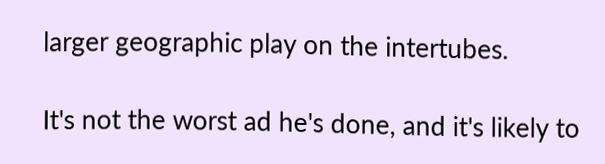larger geographic play on the intertubes.

It's not the worst ad he's done, and it's likely to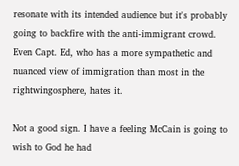resonate with its intended audience but it's probably going to backfire with the anti-immigrant crowd. Even Capt. Ed, who has a more sympathetic and nuanced view of immigration than most in the rightwingosphere, hates it.

Not a good sign. I have a feeling McCain is going to wish to God he had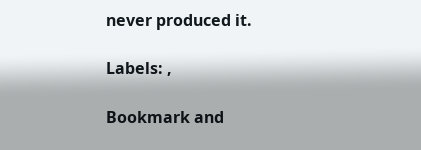never produced it.

Labels: ,

Bookmark and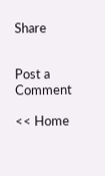Share


Post a Comment

<< Home